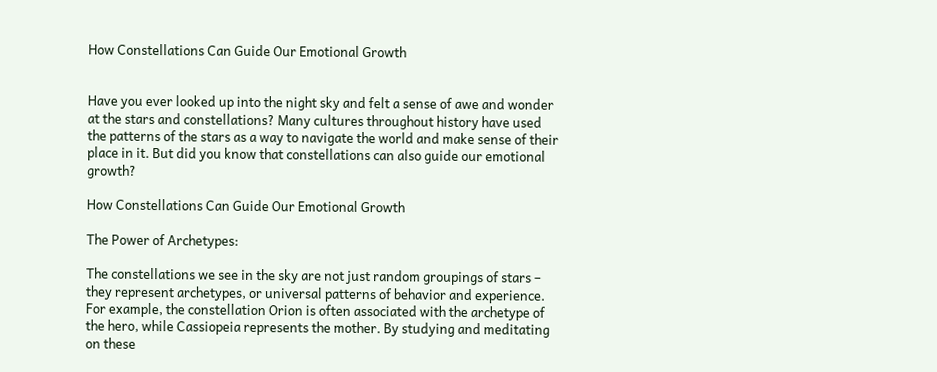How Constellations Can Guide Our Emotional Growth


Have you ever looked up into the night sky and felt a sense of awe and wonder at the stars and constellations? Many cultures throughout history have used the patterns of the stars as a way to navigate the world and make sense of their place in it. But did you know that constellations can also guide our emotional growth?

How Constellations Can Guide Our Emotional Growth

The Power of Archetypes:

The constellations we see in the sky are not just random groupings of stars – they represent archetypes, or universal patterns of behavior and experience. For example, the constellation Orion is often associated with the archetype of the hero, while Cassiopeia represents the mother. By studying and meditating on these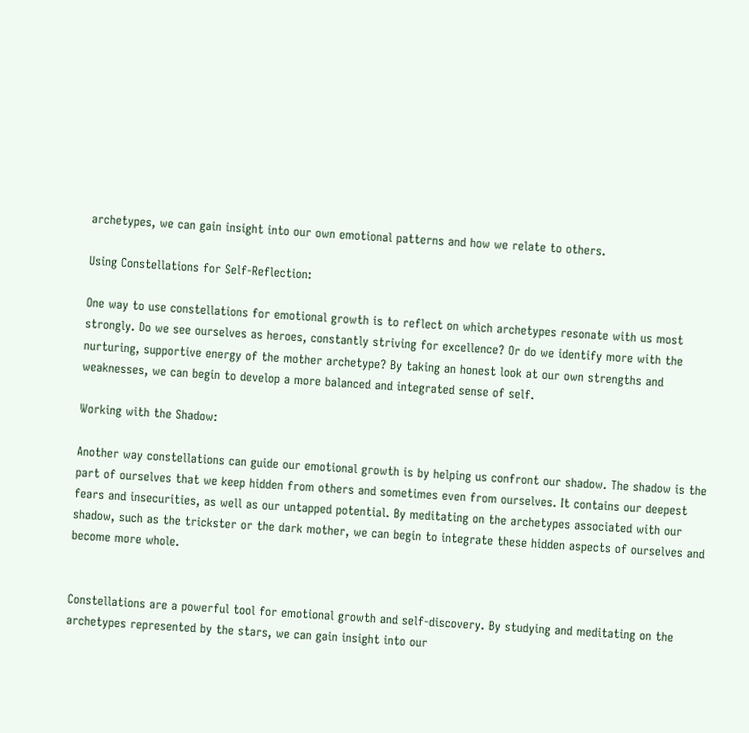archetypes, we can gain insight into our own emotional patterns and how we relate to others.

Using Constellations for Self-Reflection:

One way to use constellations for emotional growth is to reflect on which archetypes resonate with us most strongly. Do we see ourselves as heroes, constantly striving for excellence? Or do we identify more with the nurturing, supportive energy of the mother archetype? By taking an honest look at our own strengths and weaknesses, we can begin to develop a more balanced and integrated sense of self.

Working with the Shadow:

Another way constellations can guide our emotional growth is by helping us confront our shadow. The shadow is the part of ourselves that we keep hidden from others and sometimes even from ourselves. It contains our deepest fears and insecurities, as well as our untapped potential. By meditating on the archetypes associated with our shadow, such as the trickster or the dark mother, we can begin to integrate these hidden aspects of ourselves and become more whole.


Constellations are a powerful tool for emotional growth and self-discovery. By studying and meditating on the archetypes represented by the stars, we can gain insight into our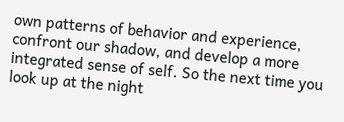own patterns of behavior and experience, confront our shadow, and develop a more integrated sense of self. So the next time you look up at the night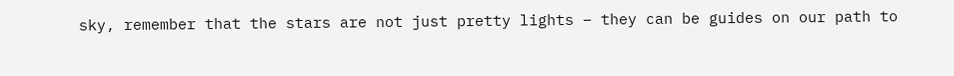sky, remember that the stars are not just pretty lights – they can be guides on our path to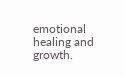emotional healing and growth.